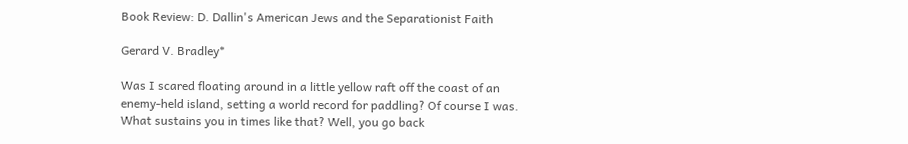Book Review: D. Dallin's American Jews and the Separationist Faith

Gerard V. Bradley*

Was I scared floating around in a little yellow raft off the coast of an enemy-held island, setting a world record for paddling? Of course I was. What sustains you in times like that? Well, you go back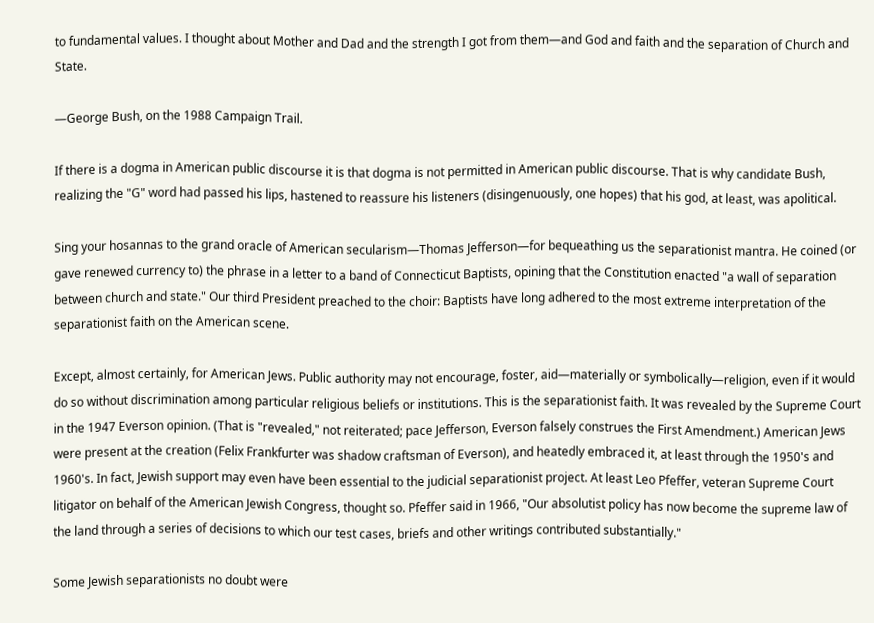to fundamental values. I thought about Mother and Dad and the strength I got from them—and God and faith and the separation of Church and State.

—George Bush, on the 1988 Campaign Trail.

If there is a dogma in American public discourse it is that dogma is not permitted in American public discourse. That is why candidate Bush, realizing the "G" word had passed his lips, hastened to reassure his listeners (disingenuously, one hopes) that his god, at least, was apolitical.

Sing your hosannas to the grand oracle of American secularism—Thomas Jefferson—for bequeathing us the separationist mantra. He coined (or gave renewed currency to) the phrase in a letter to a band of Connecticut Baptists, opining that the Constitution enacted "a wall of separation between church and state." Our third President preached to the choir: Baptists have long adhered to the most extreme interpretation of the separationist faith on the American scene.

Except, almost certainly, for American Jews. Public authority may not encourage, foster, aid—materially or symbolically—religion, even if it would do so without discrimination among particular religious beliefs or institutions. This is the separationist faith. It was revealed by the Supreme Court in the 1947 Everson opinion. (That is "revealed," not reiterated; pace Jefferson, Everson falsely construes the First Amendment.) American Jews were present at the creation (Felix Frankfurter was shadow craftsman of Everson), and heatedly embraced it, at least through the 1950's and 1960's. In fact, Jewish support may even have been essential to the judicial separationist project. At least Leo Pfeffer, veteran Supreme Court litigator on behalf of the American Jewish Congress, thought so. Pfeffer said in 1966, "Our absolutist policy has now become the supreme law of the land through a series of decisions to which our test cases, briefs and other writings contributed substantially."

Some Jewish separationists no doubt were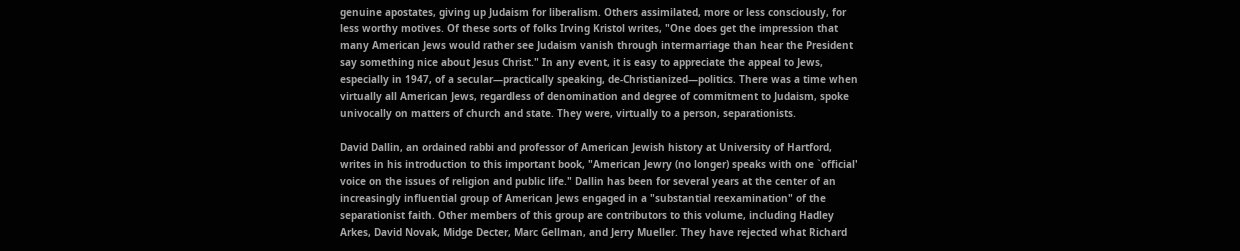genuine apostates, giving up Judaism for liberalism. Others assimilated, more or less consciously, for less worthy motives. Of these sorts of folks Irving Kristol writes, "One does get the impression that many American Jews would rather see Judaism vanish through intermarriage than hear the President say something nice about Jesus Christ." In any event, it is easy to appreciate the appeal to Jews, especially in 1947, of a secular—practically speaking, de-Christianized—politics. There was a time when virtually all American Jews, regardless of denomination and degree of commitment to Judaism, spoke univocally on matters of church and state. They were, virtually to a person, separationists.

David Dallin, an ordained rabbi and professor of American Jewish history at University of Hartford, writes in his introduction to this important book, "American Jewry (no longer) speaks with one `official' voice on the issues of religion and public life." Dallin has been for several years at the center of an increasingly influential group of American Jews engaged in a "substantial reexamination" of the separationist faith. Other members of this group are contributors to this volume, including Hadley Arkes, David Novak, Midge Decter, Marc Gellman, and Jerry Mueller. They have rejected what Richard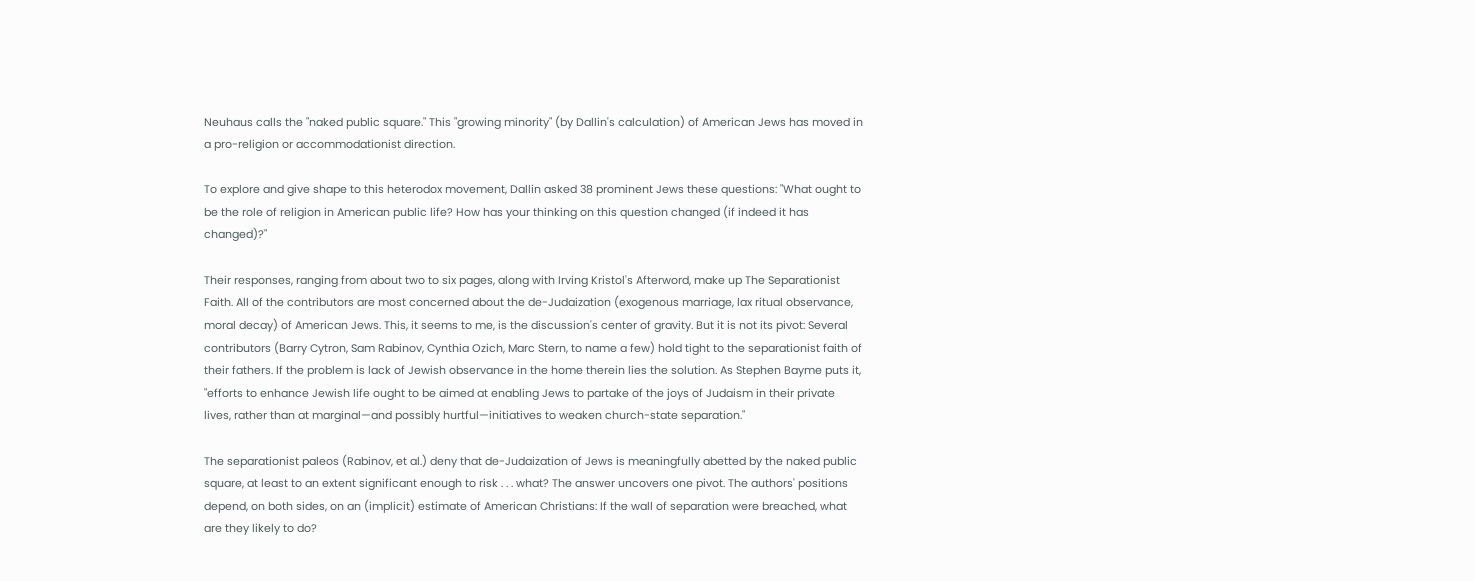Neuhaus calls the "naked public square." This "growing minority" (by Dallin's calculation) of American Jews has moved in a pro-religion or accommodationist direction.

To explore and give shape to this heterodox movement, Dallin asked 38 prominent Jews these questions: "What ought to be the role of religion in American public life? How has your thinking on this question changed (if indeed it has changed)?"

Their responses, ranging from about two to six pages, along with Irving Kristol's Afterword, make up The Separationist Faith. All of the contributors are most concerned about the de-Judaization (exogenous marriage, lax ritual observance, moral decay) of American Jews. This, it seems to me, is the discussion's center of gravity. But it is not its pivot: Several contributors (Barry Cytron, Sam Rabinov, Cynthia Ozich, Marc Stern, to name a few) hold tight to the separationist faith of their fathers. If the problem is lack of Jewish observance in the home therein lies the solution. As Stephen Bayme puts it, "efforts to enhance Jewish life ought to be aimed at enabling Jews to partake of the joys of Judaism in their private lives, rather than at marginal—and possibly hurtful—initiatives to weaken church-state separation."

The separationist paleos (Rabinov, et al.) deny that de-Judaization of Jews is meaningfully abetted by the naked public square, at least to an extent significant enough to risk . . . what? The answer uncovers one pivot. The authors' positions depend, on both sides, on an (implicit) estimate of American Christians: If the wall of separation were breached, what are they likely to do?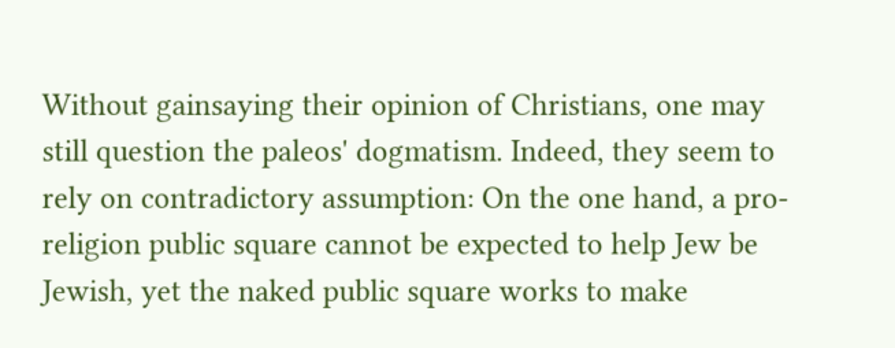Without gainsaying their opinion of Christians, one may still question the paleos' dogmatism. Indeed, they seem to rely on contradictory assumption: On the one hand, a pro-religion public square cannot be expected to help Jew be Jewish, yet the naked public square works to make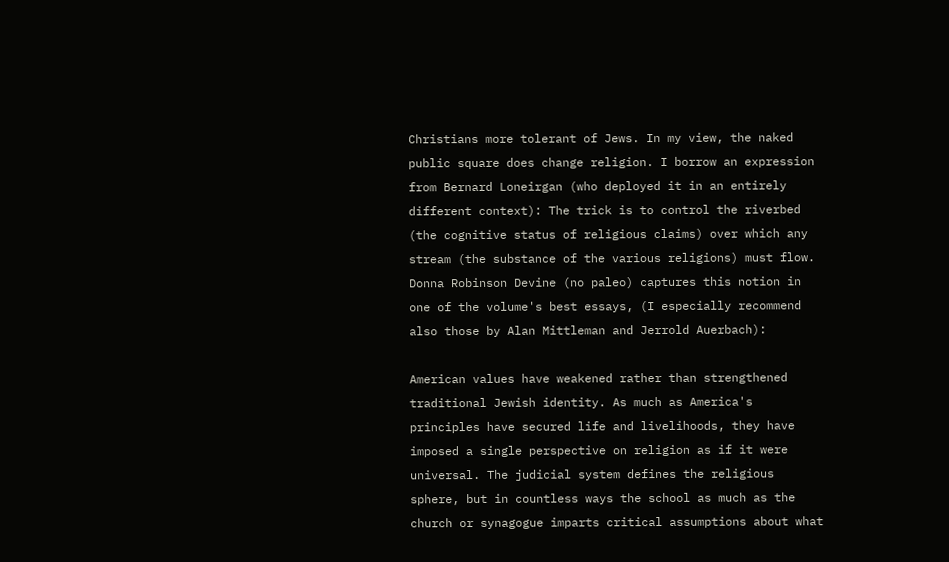Christians more tolerant of Jews. In my view, the naked public square does change religion. I borrow an expression from Bernard Loneirgan (who deployed it in an entirely different context): The trick is to control the riverbed (the cognitive status of religious claims) over which any stream (the substance of the various religions) must flow. Donna Robinson Devine (no paleo) captures this notion in one of the volume's best essays, (I especially recommend also those by Alan Mittleman and Jerrold Auerbach):

American values have weakened rather than strengthened traditional Jewish identity. As much as America's principles have secured life and livelihoods, they have imposed a single perspective on religion as if it were universal. The judicial system defines the religious sphere, but in countless ways the school as much as the church or synagogue imparts critical assumptions about what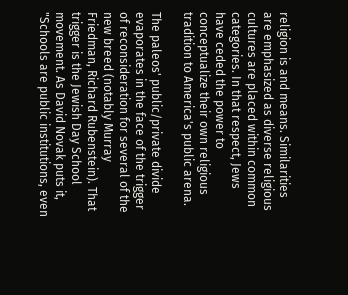religion is and means. Similarities are emphasized as diverse religious cultures are placed within common categories. In that respect, Jews have ceded the power to conceptualize their own religious tradition to America's public arena.

The paleos' public/private divide evaporates in the face of the trigger of reconsideration for several of the new breed (notably Murray Friedman, Richard Rubenstein). That trigger is the Jewish Day School movement. As David Novak puts it, "Schools are public institutions, even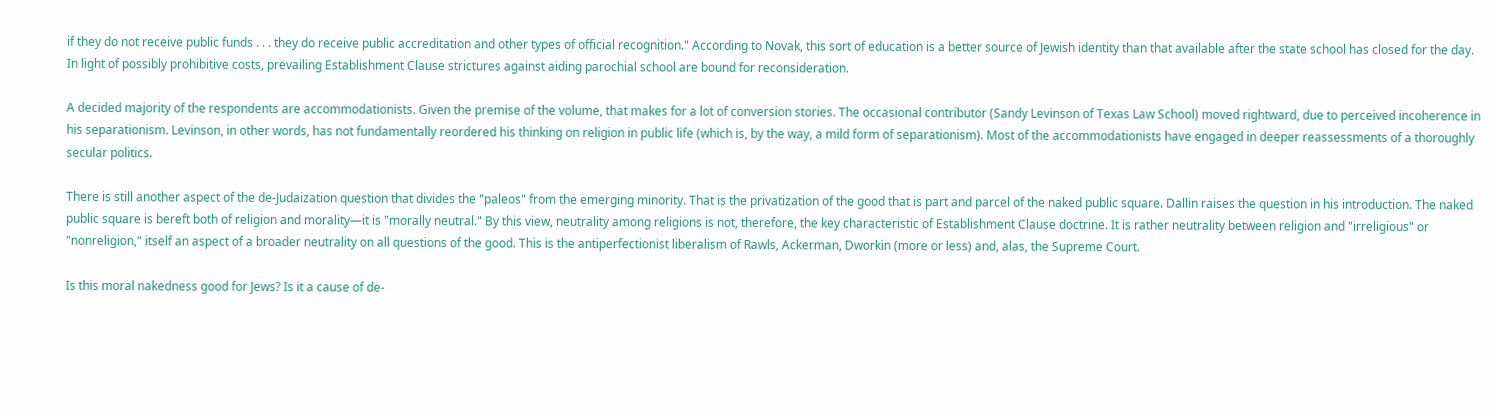if they do not receive public funds . . . they do receive public accreditation and other types of official recognition." According to Novak, this sort of education is a better source of Jewish identity than that available after the state school has closed for the day. In light of possibly prohibitive costs, prevailing Establishment Clause strictures against aiding parochial school are bound for reconsideration.

A decided majority of the respondents are accommodationists. Given the premise of the volume, that makes for a lot of conversion stories. The occasional contributor (Sandy Levinson of Texas Law School) moved rightward, due to perceived incoherence in his separationism. Levinson, in other words, has not fundamentally reordered his thinking on religion in public life (which is, by the way, a mild form of separationism). Most of the accommodationists have engaged in deeper reassessments of a thoroughly secular politics.

There is still another aspect of the de-Judaization question that divides the "paleos" from the emerging minority. That is the privatization of the good that is part and parcel of the naked public square. Dallin raises the question in his introduction. The naked public square is bereft both of religion and morality—it is "morally neutral." By this view, neutrality among religions is not, therefore, the key characteristic of Establishment Clause doctrine. It is rather neutrality between religion and "irreligious" or "nonreligion," itself an aspect of a broader neutrality on all questions of the good. This is the antiperfectionist liberalism of Rawls, Ackerman, Dworkin (more or less) and, alas, the Supreme Court.

Is this moral nakedness good for Jews? Is it a cause of de-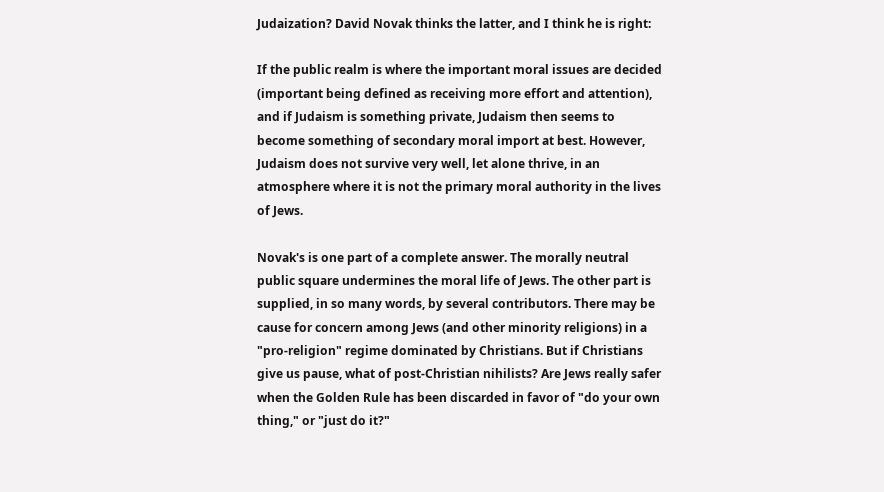Judaization? David Novak thinks the latter, and I think he is right:

If the public realm is where the important moral issues are decided (important being defined as receiving more effort and attention), and if Judaism is something private, Judaism then seems to become something of secondary moral import at best. However, Judaism does not survive very well, let alone thrive, in an atmosphere where it is not the primary moral authority in the lives of Jews.

Novak's is one part of a complete answer. The morally neutral public square undermines the moral life of Jews. The other part is supplied, in so many words, by several contributors. There may be cause for concern among Jews (and other minority religions) in a "pro-religion" regime dominated by Christians. But if Christians give us pause, what of post-Christian nihilists? Are Jews really safer when the Golden Rule has been discarded in favor of "do your own thing," or "just do it?"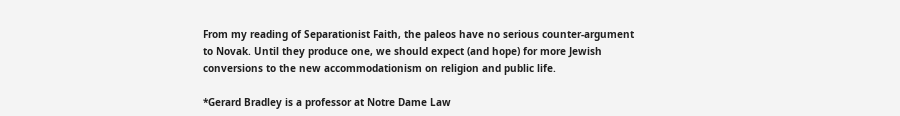From my reading of Separationist Faith, the paleos have no serious counter-argument to Novak. Until they produce one, we should expect (and hope) for more Jewish conversions to the new accommodationism on religion and public life.

*Gerard Bradley is a professor at Notre Dame Law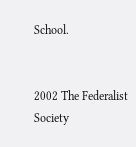School.


2002 The Federalist Society